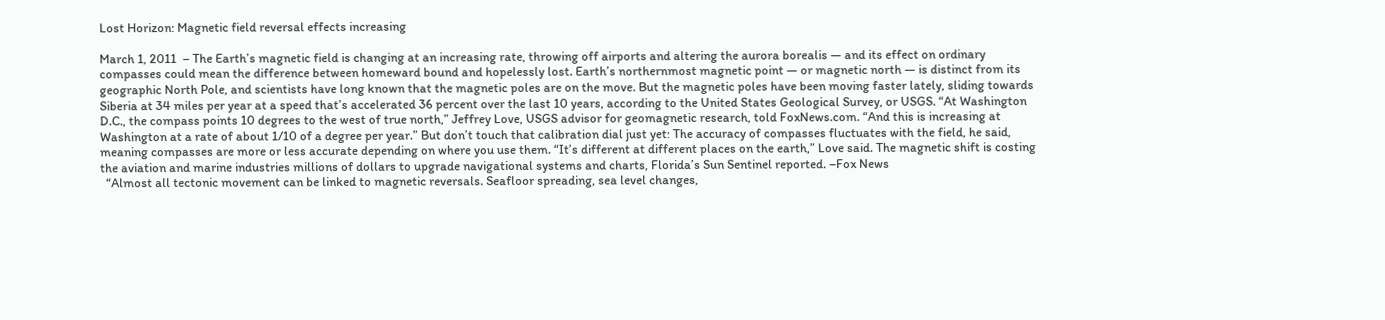Lost Horizon: Magnetic field reversal effects increasing

March 1, 2011  – The Earth’s magnetic field is changing at an increasing rate, throwing off airports and altering the aurora borealis — and its effect on ordinary compasses could mean the difference between homeward bound and hopelessly lost. Earth’s northernmost magnetic point — or magnetic north — is distinct from its geographic North Pole, and scientists have long known that the magnetic poles are on the move. But the magnetic poles have been moving faster lately, sliding towards Siberia at 34 miles per year at a speed that’s accelerated 36 percent over the last 10 years, according to the United States Geological Survey, or USGS. “At Washington D.C., the compass points 10 degrees to the west of true north,” Jeffrey Love, USGS advisor for geomagnetic research, told FoxNews.com. “And this is increasing at Washington at a rate of about 1/10 of a degree per year.” But don’t touch that calibration dial just yet: The accuracy of compasses fluctuates with the field, he said, meaning compasses are more or less accurate depending on where you use them. “It’s different at different places on the earth,” Love said. The magnetic shift is costing the aviation and marine industries millions of dollars to upgrade navigational systems and charts, Florida’s Sun Sentinel reported. –Fox News
  “Almost all tectonic movement can be linked to magnetic reversals. Seafloor spreading, sea level changes,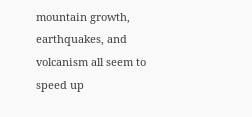mountain growth, earthquakes, and volcanism all seem to speed up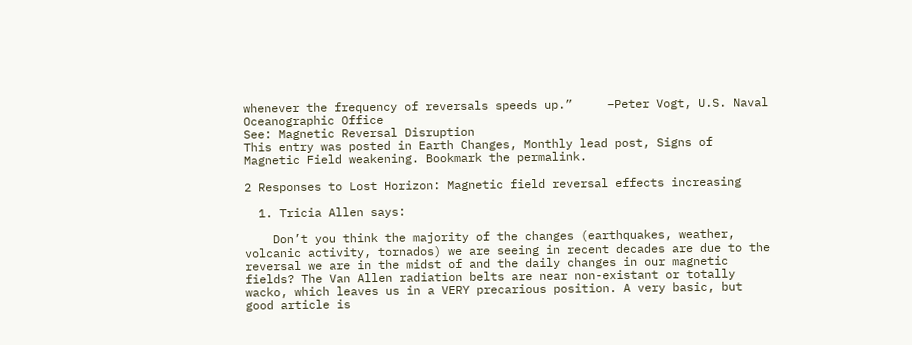whenever the frequency of reversals speeds up.”     –Peter Vogt, U.S. Naval Oceanographic Office
See: Magnetic Reversal Disruption
This entry was posted in Earth Changes, Monthly lead post, Signs of Magnetic Field weakening. Bookmark the permalink.

2 Responses to Lost Horizon: Magnetic field reversal effects increasing

  1. Tricia Allen says:

    Don’t you think the majority of the changes (earthquakes, weather, volcanic activity, tornados) we are seeing in recent decades are due to the reversal we are in the midst of and the daily changes in our magnetic fields? The Van Allen radiation belts are near non-existant or totally wacko, which leaves us in a VERY precarious position. A very basic, but good article is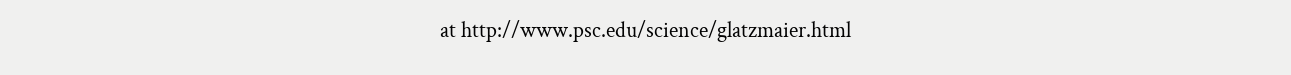at http://www.psc.edu/science/glatzmaier.html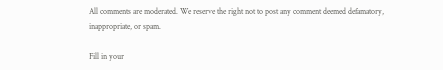All comments are moderated. We reserve the right not to post any comment deemed defamatory, inappropriate, or spam.

Fill in your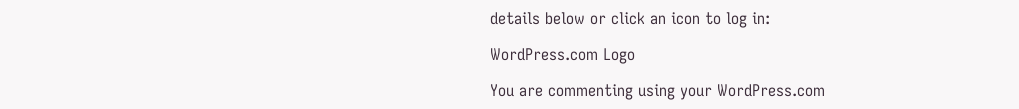details below or click an icon to log in:

WordPress.com Logo

You are commenting using your WordPress.com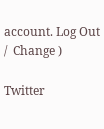account. Log Out /  Change )

Twitter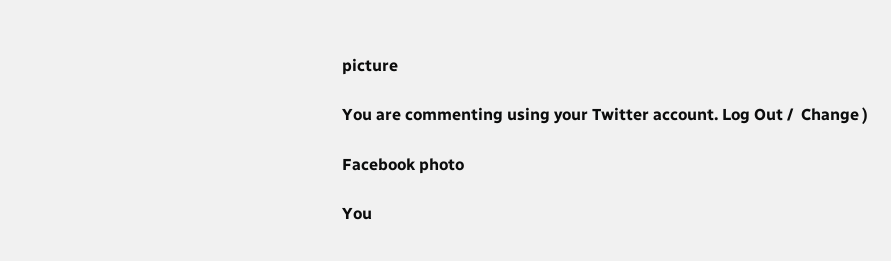picture

You are commenting using your Twitter account. Log Out /  Change )

Facebook photo

You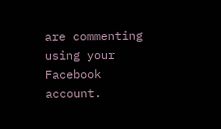are commenting using your Facebook account.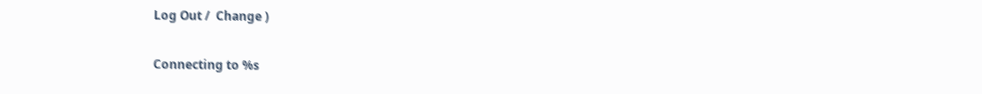Log Out /  Change )

Connecting to %s